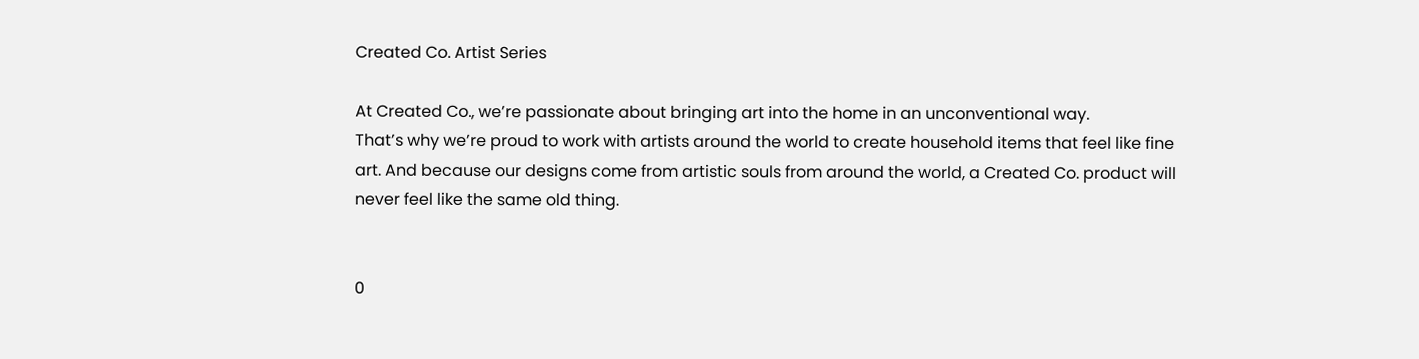Created Co. Artist Series

At Created Co., we’re passionate about bringing art into the home in an unconventional way.
That’s why we’re proud to work with artists around the world to create household items that feel like fine art. And because our designs come from artistic souls from around the world, a Created Co. product will never feel like the same old thing.


0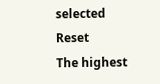selected Reset
The highest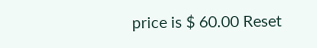price is $ 60.00 Reset